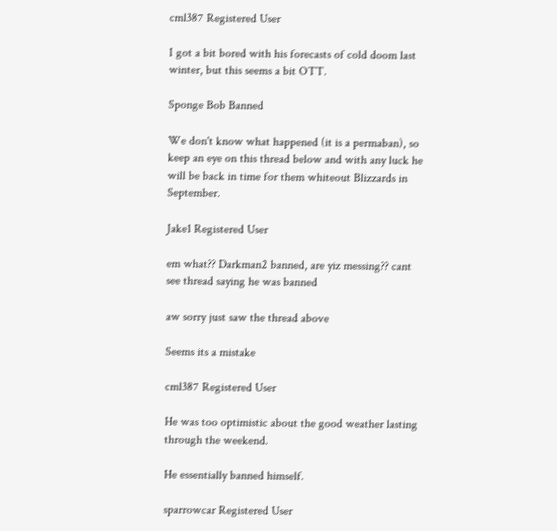cml387 Registered User

I got a bit bored with his forecasts of cold doom last winter, but this seems a bit OTT.

Sponge Bob Banned

We don't know what happened (it is a permaban), so keep an eye on this thread below and with any luck he will be back in time for them whiteout Blizzards in September.

Jake1 Registered User

em what?? Darkman2 banned, are yiz messing?? cant see thread saying he was banned

aw sorry just saw the thread above

Seems its a mistake

cml387 Registered User

He was too optimistic about the good weather lasting through the weekend.

He essentially banned himself.

sparrowcar Registered User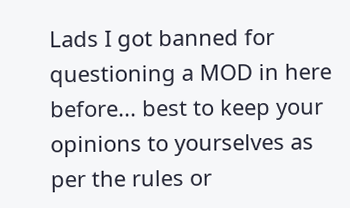Lads I got banned for questioning a MOD in here before... best to keep your opinions to yourselves as per the rules or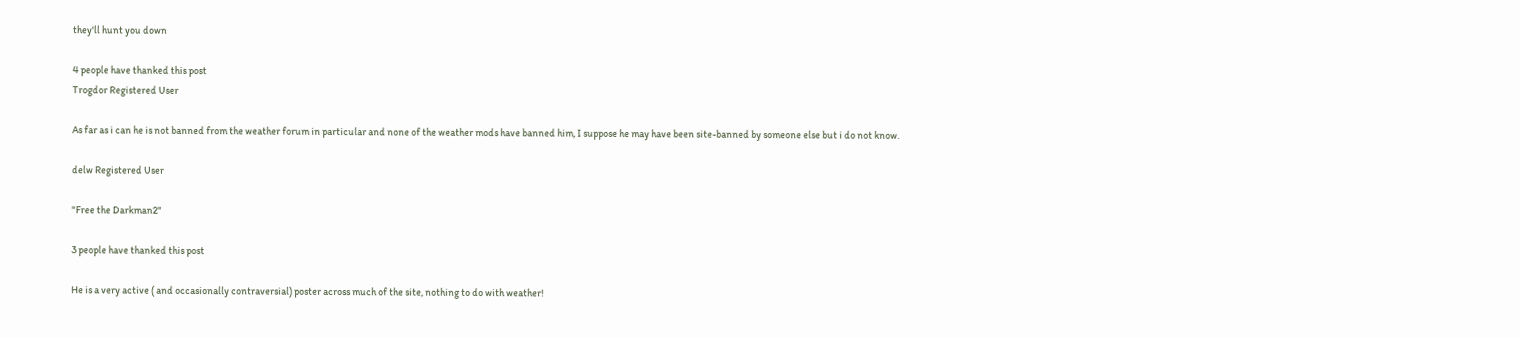they'll hunt you down

4 people have thanked this post
Trogdor Registered User

As far as i can he is not banned from the weather forum in particular and none of the weather mods have banned him, I suppose he may have been site-banned by someone else but i do not know.

delw Registered User

"Free the Darkman2"

3 people have thanked this post

He is a very active ( and occasionally contraversial) poster across much of the site, nothing to do with weather!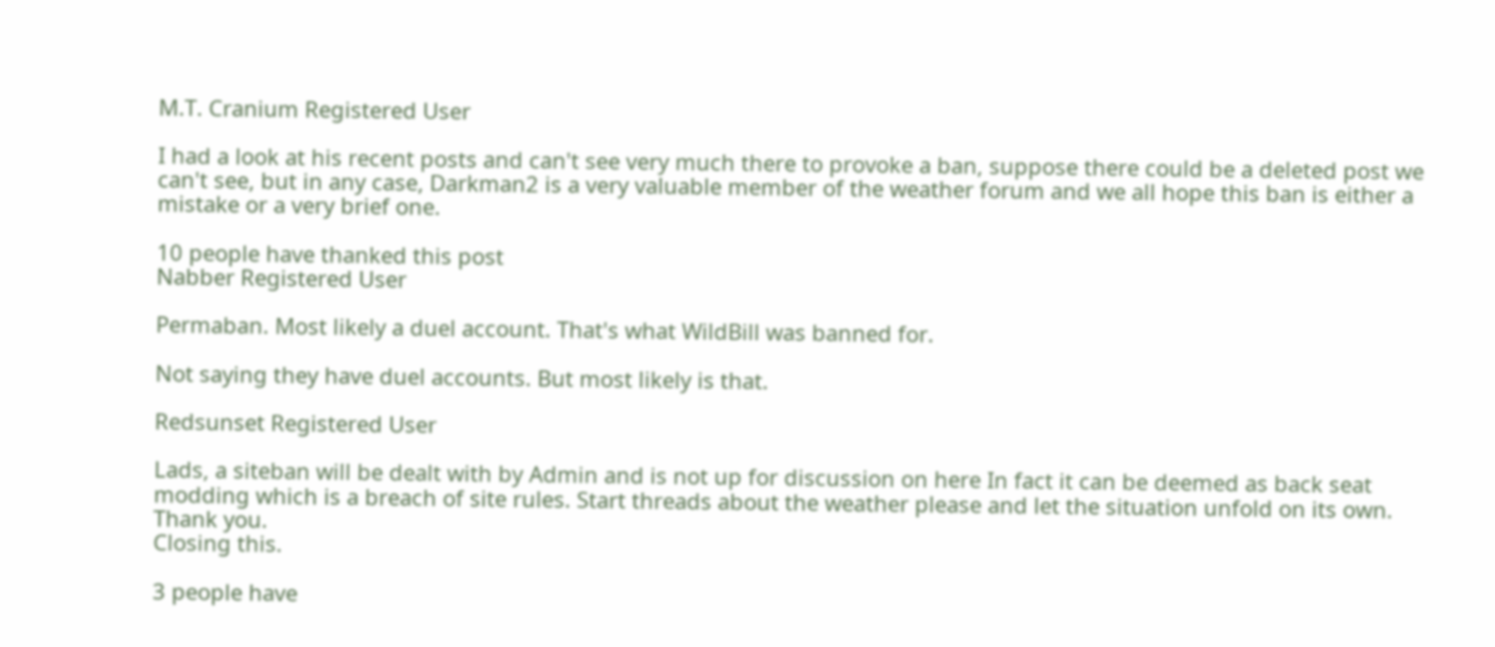M.T. Cranium Registered User

I had a look at his recent posts and can't see very much there to provoke a ban, suppose there could be a deleted post we can't see, but in any case, Darkman2 is a very valuable member of the weather forum and we all hope this ban is either a mistake or a very brief one.

10 people have thanked this post
Nabber Registered User

Permaban. Most likely a duel account. That's what WildBill was banned for.

Not saying they have duel accounts. But most likely is that.

Redsunset Registered User

Lads, a siteban will be dealt with by Admin and is not up for discussion on here In fact it can be deemed as back seat modding which is a breach of site rules. Start threads about the weather please and let the situation unfold on its own. Thank you.
Closing this.

3 people have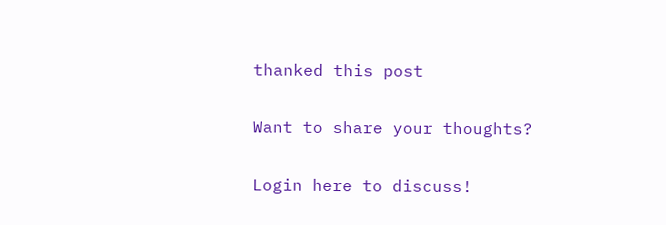thanked this post

Want to share your thoughts?

Login here to discuss!